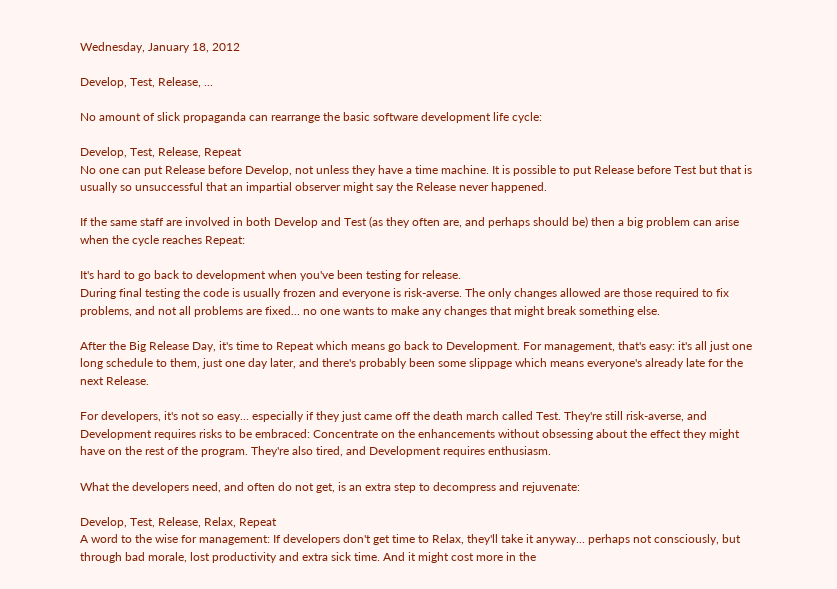Wednesday, January 18, 2012

Develop, Test, Release, ...

No amount of slick propaganda can rearrange the basic software development life cycle:

Develop, Test, Release, Repeat
No one can put Release before Develop, not unless they have a time machine. It is possible to put Release before Test but that is usually so unsuccessful that an impartial observer might say the Release never happened.

If the same staff are involved in both Develop and Test (as they often are, and perhaps should be) then a big problem can arise when the cycle reaches Repeat:

It's hard to go back to development when you've been testing for release.
During final testing the code is usually frozen and everyone is risk-averse. The only changes allowed are those required to fix problems, and not all problems are fixed... no one wants to make any changes that might break something else.

After the Big Release Day, it's time to Repeat which means go back to Development. For management, that's easy: it's all just one long schedule to them, just one day later, and there's probably been some slippage which means everyone's already late for the next Release.

For developers, it's not so easy... especially if they just came off the death march called Test. They're still risk-averse, and Development requires risks to be embraced: Concentrate on the enhancements without obsessing about the effect they might have on the rest of the program. They're also tired, and Development requires enthusiasm.

What the developers need, and often do not get, is an extra step to decompress and rejuvenate:

Develop, Test, Release, Relax, Repeat
A word to the wise for management: If developers don't get time to Relax, they'll take it anyway... perhaps not consciously, but through bad morale, lost productivity and extra sick time. And it might cost more in the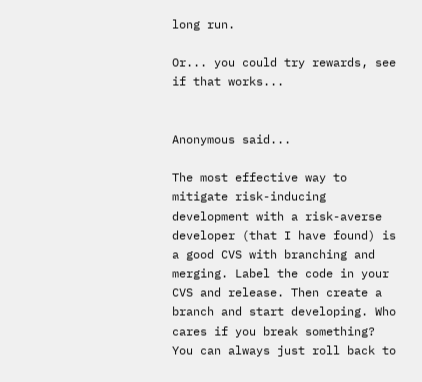long run.

Or... you could try rewards, see if that works...


Anonymous said...

The most effective way to mitigate risk-inducing development with a risk-averse developer (that I have found) is a good CVS with branching and merging. Label the code in your CVS and release. Then create a branch and start developing. Who cares if you break something? You can always just roll back to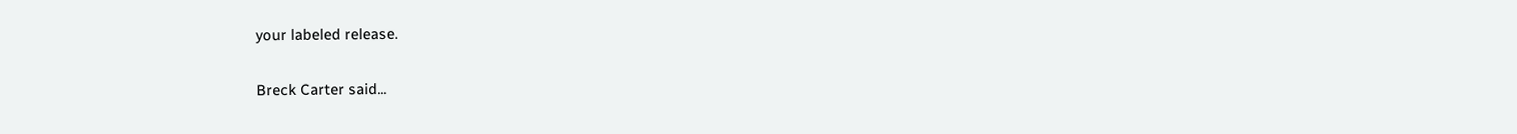your labeled release.

Breck Carter said...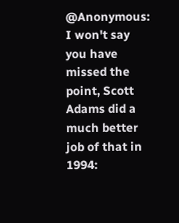@Anonymous: I won't say you have missed the point, Scott Adams did a much better job of that in 1994: